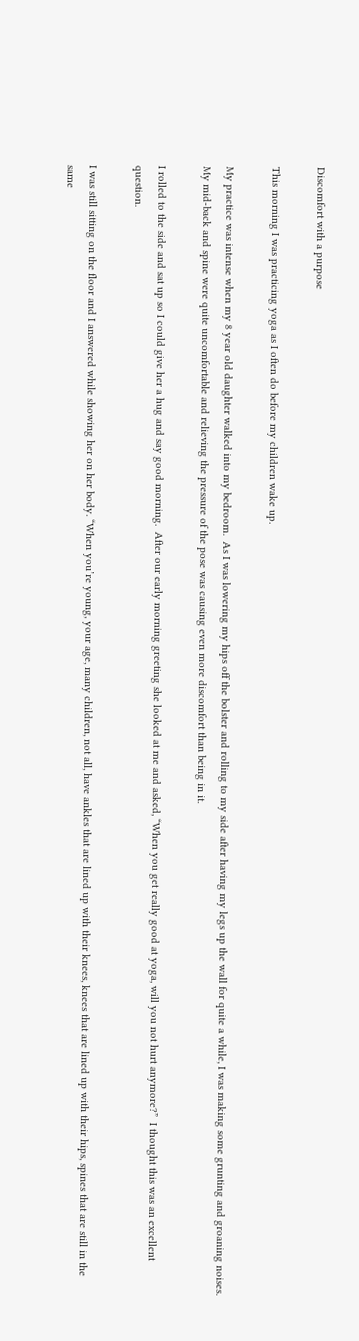Discomfort with a purpose

This morning I was practicing yoga as I often do before my children wake up.

My practice was intense when my 8 year old daughter walked into my bedroom.  As I was lowering my hips off the bolster and rolling to my side after having my legs up the wall for quite a while, I was making some grunting and groaning noises.  My mid-back and spine were quite uncomfortable and relieving the pressure of the pose was causing even more discomfort than being in it.

I rolled to the side and sat up so I could give her a hug and say good morning.  After our early morning greeting she looked at me and asked, “When you get really good at yoga, will you not hurt anymore?”  I thought this was an excellent question.

I was still sitting on the floor and I answered while showing her on her body. “When you’re young, your age, many children, not all, have ankles that are lined up with their knees, knees that are lined up with their hips, spines that are still in the same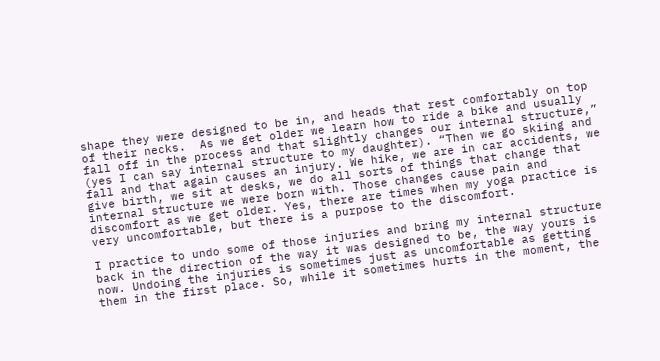shape they were designed to be in, and heads that rest comfortably on top of their necks.  As we get older we learn how to ride a bike and usually fall off in the process and that slightly changes our internal structure,” (yes I can say internal structure to my daughter). “Then we go skiing and fall and that again causes an injury. We hike, we are in car accidents, we give birth, we sit at desks, we do all sorts of things that change that internal structure we were born with. Those changes cause pain and discomfort as we get older. Yes, there are times when my yoga practice is very uncomfortable, but there is a purpose to the discomfort.

I practice to undo some of those injuries and bring my internal structure back in the direction of the way it was designed to be, the way yours is now. Undoing the injuries is sometimes just as uncomfortable as getting them in the first place. So, while it sometimes hurts in the moment, the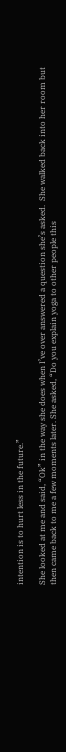intention is to hurt less in the future.”

She looked at me and said, “Ok” in the way she does when I’ve over answered a question she’s asked.  She walked back into her room but then came back to me a few moments later. She asked, “Do you explain yoga to other people this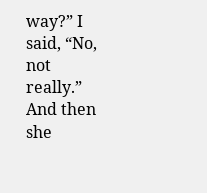way?” I said, “No, not really.” And then she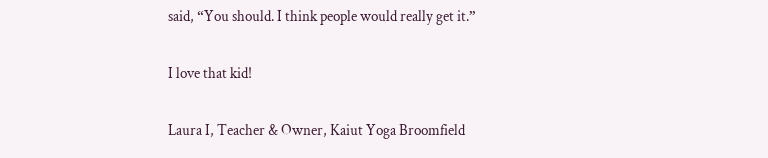said, “You should. I think people would really get it.”

I love that kid!

Laura I, Teacher & Owner, Kaiut Yoga Broomfield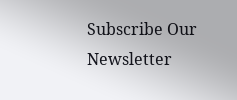Subscribe Our Newsletter